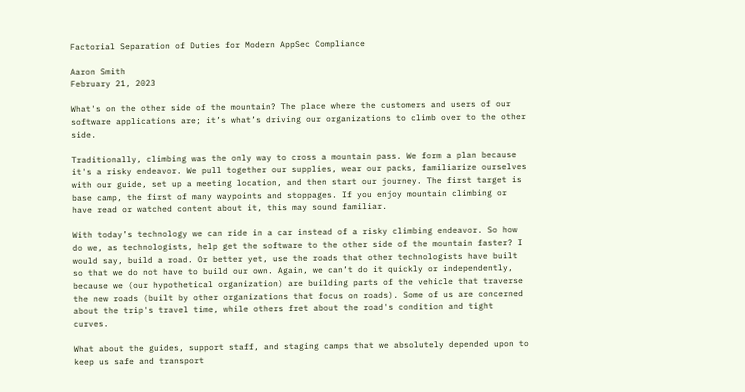Factorial Separation of Duties for Modern AppSec Compliance

Aaron Smith
February 21, 2023

What's on the other side of the mountain? The place where the customers and users of our software applications are; it’s what’s driving our organizations to climb over to the other side.

Traditionally, climbing was the only way to cross a mountain pass. We form a plan because it's a risky endeavor. We pull together our supplies, wear our packs, familiarize ourselves with our guide, set up a meeting location, and then start our journey. The first target is  base camp, the first of many waypoints and stoppages. If you enjoy mountain climbing or have read or watched content about it, this may sound familiar.

With today’s technology we can ride in a car instead of a risky climbing endeavor. So how do we, as technologists, help get the software to the other side of the mountain faster? I would say, build a road. Or better yet, use the roads that other technologists have built so that we do not have to build our own. Again, we can’t do it quickly or independently, because we (our hypothetical organization) are building parts of the vehicle that traverse the new roads (built by other organizations that focus on roads). Some of us are concerned about the trip's travel time, while others fret about the road's condition and tight curves.

What about the guides, support staff, and staging camps that we absolutely depended upon to keep us safe and transport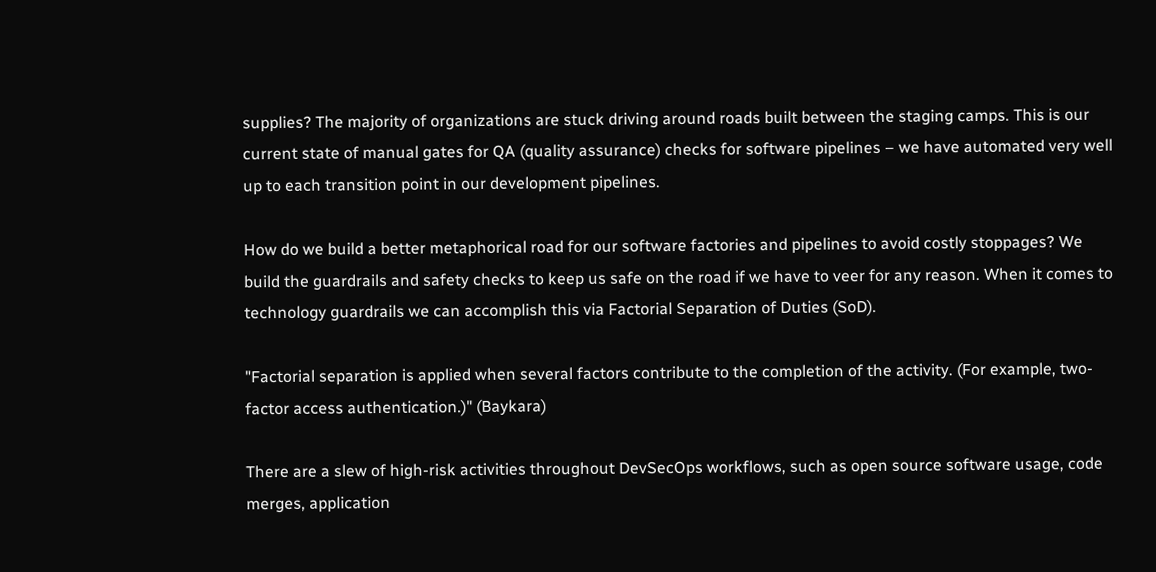supplies? The majority of organizations are stuck driving around roads built between the staging camps. This is our current state of manual gates for QA (quality assurance) checks for software pipelines – we have automated very well up to each transition point in our development pipelines.

How do we build a better metaphorical road for our software factories and pipelines to avoid costly stoppages? We build the guardrails and safety checks to keep us safe on the road if we have to veer for any reason. When it comes to technology guardrails we can accomplish this via Factorial Separation of Duties (SoD).

"Factorial separation is applied when several factors contribute to the completion of the activity. (For example, two-factor access authentication.)" (Baykara)

There are a slew of high-risk activities throughout DevSecOps workflows, such as open source software usage, code merges, application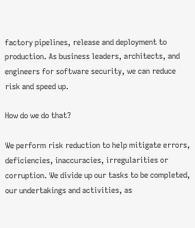factory pipelines, release and deployment to production. As business leaders, architects, and engineers for software security, we can reduce risk and speed up.

How do we do that?

We perform risk reduction to help mitigate errors, deficiencies, inaccuracies, irregularities or corruption. We divide up our tasks to be completed, our undertakings and activities, as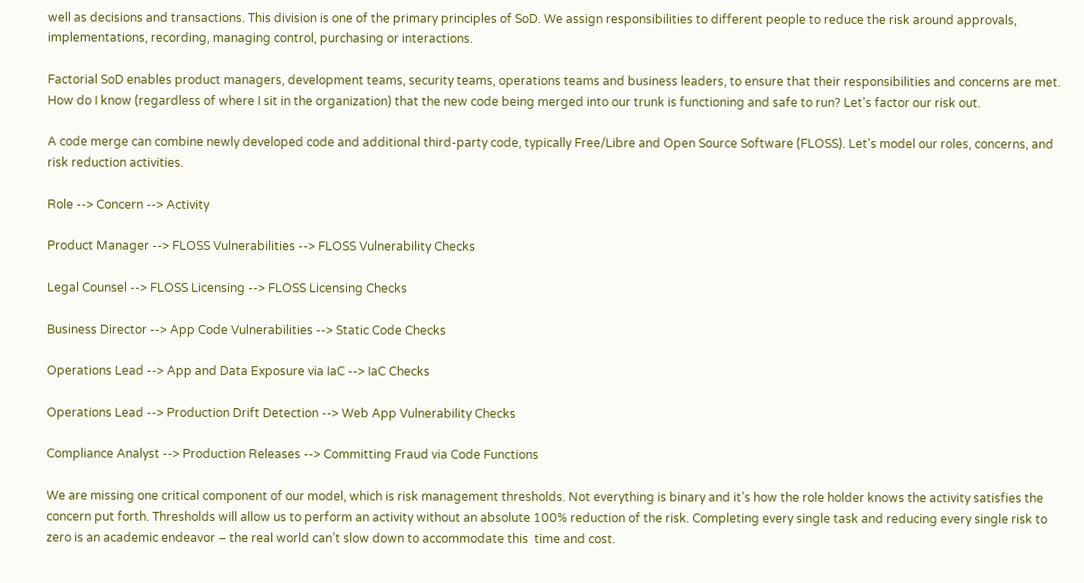well as decisions and transactions. This division is one of the primary principles of SoD. We assign responsibilities to different people to reduce the risk around approvals, implementations, recording, managing control, purchasing or interactions.

Factorial SoD enables product managers, development teams, security teams, operations teams and business leaders, to ensure that their responsibilities and concerns are met. How do I know (regardless of where I sit in the organization) that the new code being merged into our trunk is functioning and safe to run? Let's factor our risk out.

A code merge can combine newly developed code and additional third-party code, typically Free/Libre and Open Source Software (FLOSS). Let's model our roles, concerns, and risk reduction activities.

Role --> Concern --> Activity

Product Manager --> FLOSS Vulnerabilities --> FLOSS Vulnerability Checks

Legal Counsel --> FLOSS Licensing --> FLOSS Licensing Checks

Business Director --> App Code Vulnerabilities --> Static Code Checks

Operations Lead --> App and Data Exposure via IaC --> IaC Checks

Operations Lead --> Production Drift Detection --> Web App Vulnerability Checks

Compliance Analyst --> Production Releases --> Committing Fraud via Code Functions

We are missing one critical component of our model, which is risk management thresholds. Not everything is binary and it’s how the role holder knows the activity satisfies the concern put forth. Thresholds will allow us to perform an activity without an absolute 100% reduction of the risk. Completing every single task and reducing every single risk to zero is an academic endeavor – the real world can’t slow down to accommodate this  time and cost.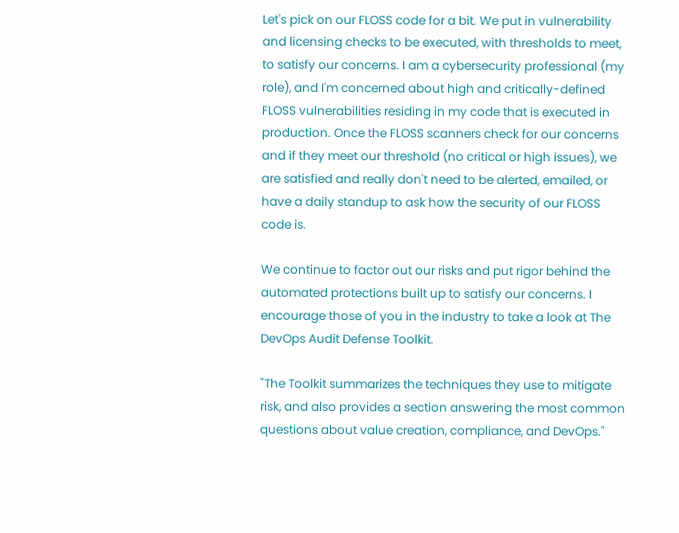Let's pick on our FLOSS code for a bit. We put in vulnerability and licensing checks to be executed, with thresholds to meet, to satisfy our concerns. I am a cybersecurity professional (my role), and I'm concerned about high and critically-defined FLOSS vulnerabilities residing in my code that is executed in production. Once the FLOSS scanners check for our concerns and if they meet our threshold (no critical or high issues), we are satisfied and really don't need to be alerted, emailed, or have a daily standup to ask how the security of our FLOSS code is.

We continue to factor out our risks and put rigor behind the automated protections built up to satisfy our concerns. I encourage those of you in the industry to take a look at The DevOps Audit Defense Toolkit.

"The Toolkit summarizes the techniques they use to mitigate risk, and also provides a section answering the most common questions about value creation, compliance, and DevOps."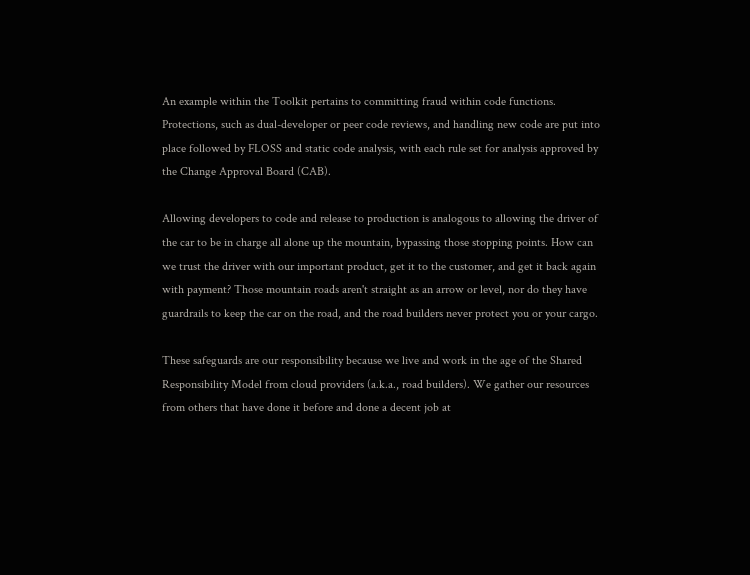An example within the Toolkit pertains to committing fraud within code functions. Protections, such as dual-developer or peer code reviews, and handling new code are put into place followed by FLOSS and static code analysis, with each rule set for analysis approved by the Change Approval Board (CAB).

Allowing developers to code and release to production is analogous to allowing the driver of the car to be in charge all alone up the mountain, bypassing those stopping points. How can we trust the driver with our important product, get it to the customer, and get it back again with payment? Those mountain roads aren't straight as an arrow or level, nor do they have guardrails to keep the car on the road, and the road builders never protect you or your cargo.

These safeguards are our responsibility because we live and work in the age of the Shared Responsibility Model from cloud providers (a.k.a., road builders). We gather our resources from others that have done it before and done a decent job at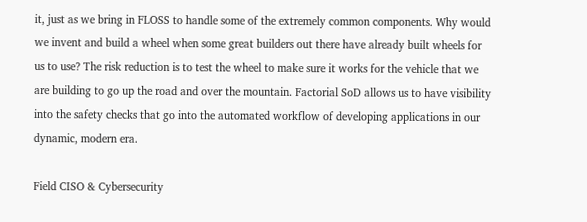it, just as we bring in FLOSS to handle some of the extremely common components. Why would we invent and build a wheel when some great builders out there have already built wheels for us to use? The risk reduction is to test the wheel to make sure it works for the vehicle that we are building to go up the road and over the mountain. Factorial SoD allows us to have visibility into the safety checks that go into the automated workflow of developing applications in our dynamic, modern era.

Field CISO & Cybersecurity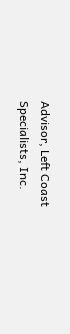Advisor, Left Coast Specialists, Inc.